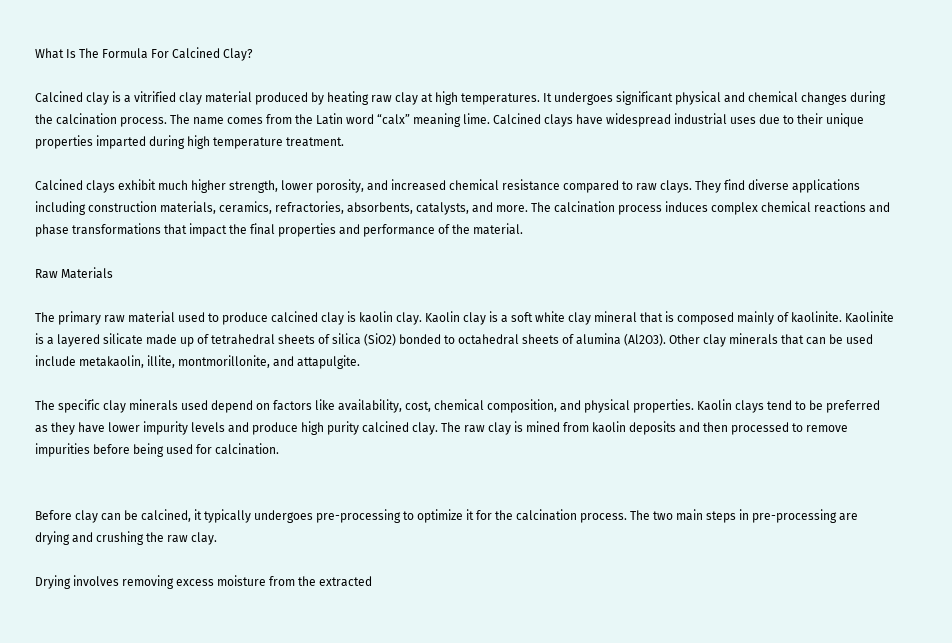What Is The Formula For Calcined Clay?

Calcined clay is a vitrified clay material produced by heating raw clay at high temperatures. It undergoes significant physical and chemical changes during the calcination process. The name comes from the Latin word “calx” meaning lime. Calcined clays have widespread industrial uses due to their unique properties imparted during high temperature treatment.

Calcined clays exhibit much higher strength, lower porosity, and increased chemical resistance compared to raw clays. They find diverse applications including construction materials, ceramics, refractories, absorbents, catalysts, and more. The calcination process induces complex chemical reactions and phase transformations that impact the final properties and performance of the material.

Raw Materials

The primary raw material used to produce calcined clay is kaolin clay. Kaolin clay is a soft white clay mineral that is composed mainly of kaolinite. Kaolinite is a layered silicate made up of tetrahedral sheets of silica (SiO2) bonded to octahedral sheets of alumina (Al2O3). Other clay minerals that can be used include metakaolin, illite, montmorillonite, and attapulgite.

The specific clay minerals used depend on factors like availability, cost, chemical composition, and physical properties. Kaolin clays tend to be preferred as they have lower impurity levels and produce high purity calcined clay. The raw clay is mined from kaolin deposits and then processed to remove impurities before being used for calcination.


Before clay can be calcined, it typically undergoes pre-processing to optimize it for the calcination process. The two main steps in pre-processing are drying and crushing the raw clay.

Drying involves removing excess moisture from the extracted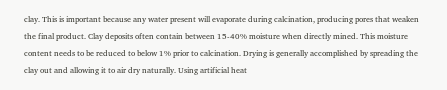clay. This is important because any water present will evaporate during calcination, producing pores that weaken the final product. Clay deposits often contain between 15-40% moisture when directly mined. This moisture content needs to be reduced to below 1% prior to calcination. Drying is generally accomplished by spreading the clay out and allowing it to air dry naturally. Using artificial heat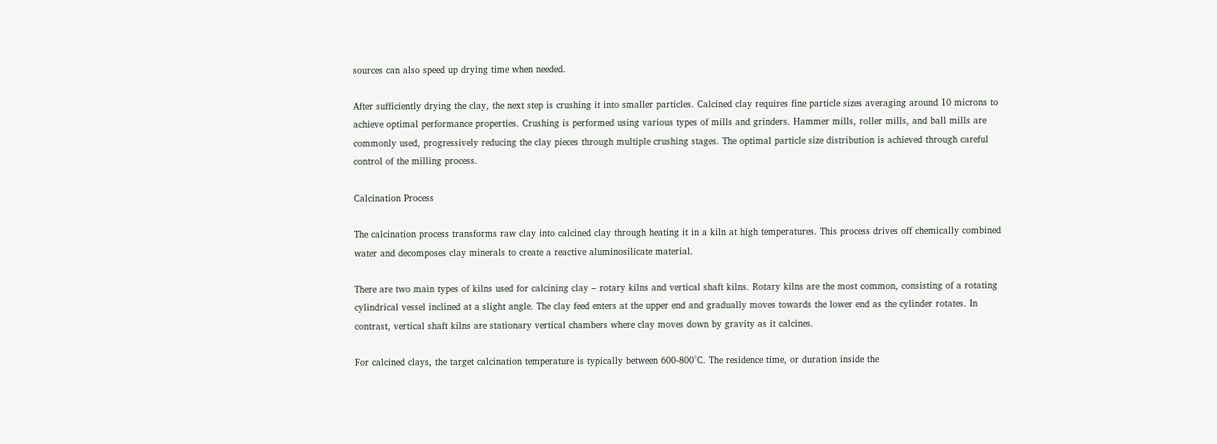sources can also speed up drying time when needed.

After sufficiently drying the clay, the next step is crushing it into smaller particles. Calcined clay requires fine particle sizes averaging around 10 microns to achieve optimal performance properties. Crushing is performed using various types of mills and grinders. Hammer mills, roller mills, and ball mills are commonly used, progressively reducing the clay pieces through multiple crushing stages. The optimal particle size distribution is achieved through careful control of the milling process.

Calcination Process

The calcination process transforms raw clay into calcined clay through heating it in a kiln at high temperatures. This process drives off chemically combined water and decomposes clay minerals to create a reactive aluminosilicate material.

There are two main types of kilns used for calcining clay – rotary kilns and vertical shaft kilns. Rotary kilns are the most common, consisting of a rotating cylindrical vessel inclined at a slight angle. The clay feed enters at the upper end and gradually moves towards the lower end as the cylinder rotates. In contrast, vertical shaft kilns are stationary vertical chambers where clay moves down by gravity as it calcines.

For calcined clays, the target calcination temperature is typically between 600-800°C. The residence time, or duration inside the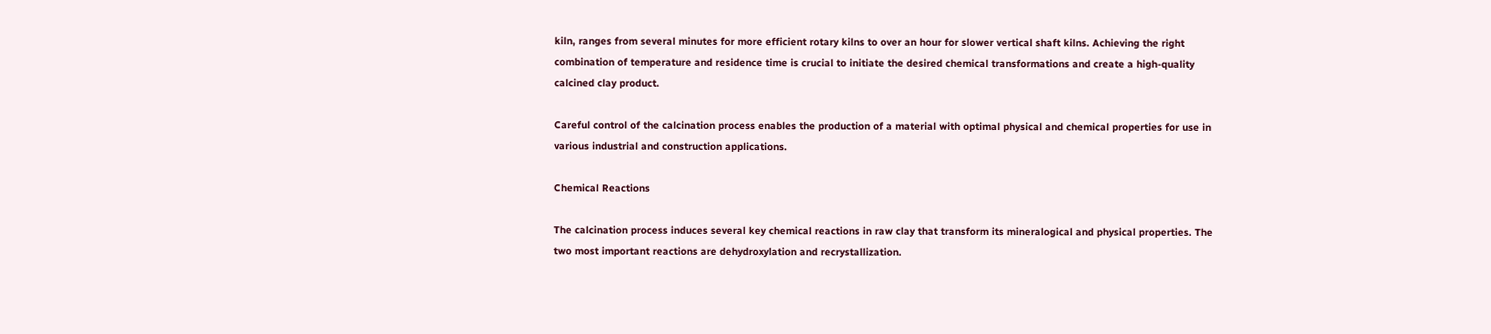kiln, ranges from several minutes for more efficient rotary kilns to over an hour for slower vertical shaft kilns. Achieving the right combination of temperature and residence time is crucial to initiate the desired chemical transformations and create a high-quality calcined clay product.

Careful control of the calcination process enables the production of a material with optimal physical and chemical properties for use in various industrial and construction applications.

Chemical Reactions

The calcination process induces several key chemical reactions in raw clay that transform its mineralogical and physical properties. The two most important reactions are dehydroxylation and recrystallization.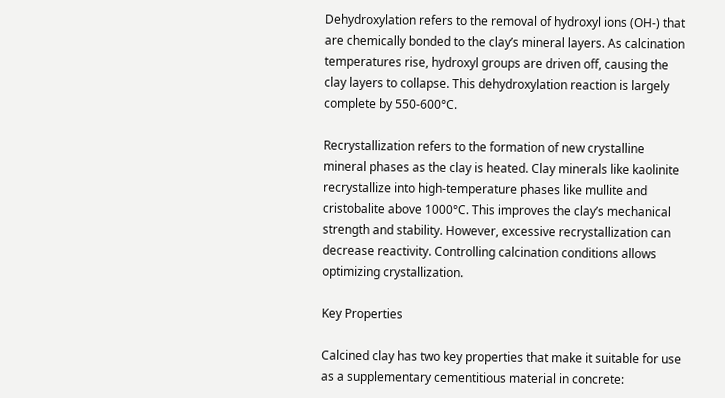Dehydroxylation refers to the removal of hydroxyl ions (OH-) that are chemically bonded to the clay’s mineral layers. As calcination temperatures rise, hydroxyl groups are driven off, causing the clay layers to collapse. This dehydroxylation reaction is largely complete by 550-600°C.

Recrystallization refers to the formation of new crystalline mineral phases as the clay is heated. Clay minerals like kaolinite recrystallize into high-temperature phases like mullite and cristobalite above 1000°C. This improves the clay’s mechanical strength and stability. However, excessive recrystallization can decrease reactivity. Controlling calcination conditions allows optimizing crystallization.

Key Properties

Calcined clay has two key properties that make it suitable for use as a supplementary cementitious material in concrete: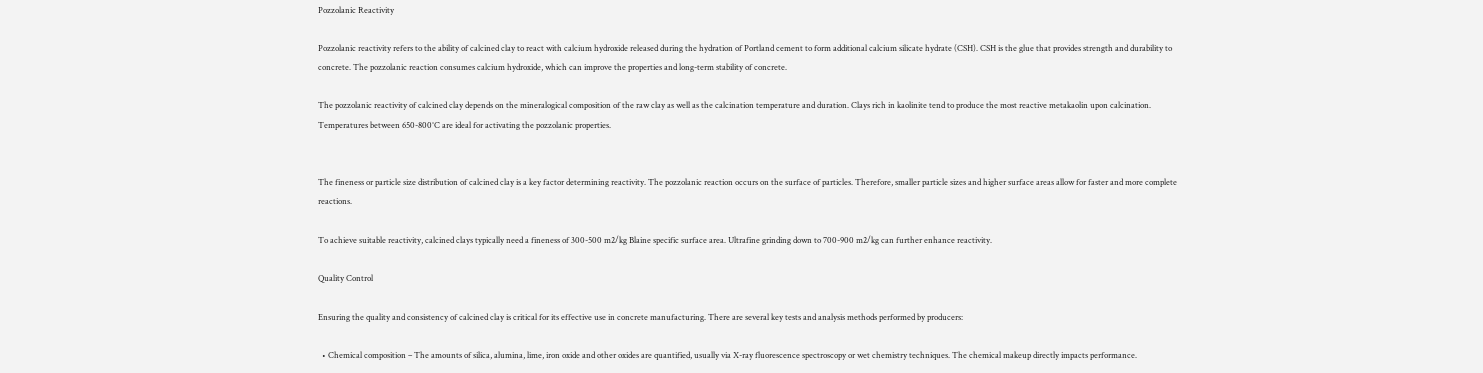Pozzolanic Reactivity

Pozzolanic reactivity refers to the ability of calcined clay to react with calcium hydroxide released during the hydration of Portland cement to form additional calcium silicate hydrate (CSH). CSH is the glue that provides strength and durability to concrete. The pozzolanic reaction consumes calcium hydroxide, which can improve the properties and long-term stability of concrete.

The pozzolanic reactivity of calcined clay depends on the mineralogical composition of the raw clay as well as the calcination temperature and duration. Clays rich in kaolinite tend to produce the most reactive metakaolin upon calcination. Temperatures between 650-800°C are ideal for activating the pozzolanic properties.


The fineness or particle size distribution of calcined clay is a key factor determining reactivity. The pozzolanic reaction occurs on the surface of particles. Therefore, smaller particle sizes and higher surface areas allow for faster and more complete reactions.

To achieve suitable reactivity, calcined clays typically need a fineness of 300-500 m2/kg Blaine specific surface area. Ultrafine grinding down to 700-900 m2/kg can further enhance reactivity.

Quality Control

Ensuring the quality and consistency of calcined clay is critical for its effective use in concrete manufacturing. There are several key tests and analysis methods performed by producers:

  • Chemical composition – The amounts of silica, alumina, lime, iron oxide and other oxides are quantified, usually via X-ray fluorescence spectroscopy or wet chemistry techniques. The chemical makeup directly impacts performance.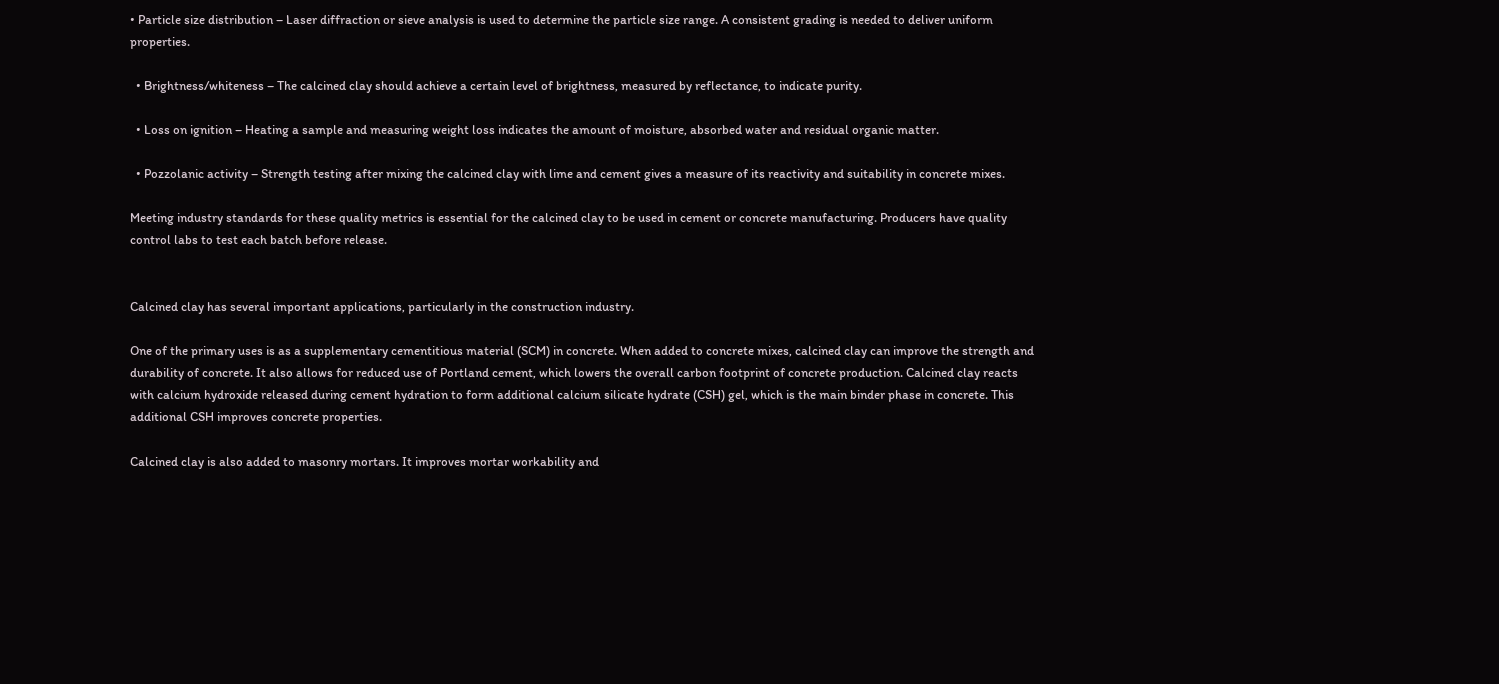• Particle size distribution – Laser diffraction or sieve analysis is used to determine the particle size range. A consistent grading is needed to deliver uniform properties.

  • Brightness/whiteness – The calcined clay should achieve a certain level of brightness, measured by reflectance, to indicate purity.

  • Loss on ignition – Heating a sample and measuring weight loss indicates the amount of moisture, absorbed water and residual organic matter.

  • Pozzolanic activity – Strength testing after mixing the calcined clay with lime and cement gives a measure of its reactivity and suitability in concrete mixes.

Meeting industry standards for these quality metrics is essential for the calcined clay to be used in cement or concrete manufacturing. Producers have quality control labs to test each batch before release.


Calcined clay has several important applications, particularly in the construction industry.

One of the primary uses is as a supplementary cementitious material (SCM) in concrete. When added to concrete mixes, calcined clay can improve the strength and durability of concrete. It also allows for reduced use of Portland cement, which lowers the overall carbon footprint of concrete production. Calcined clay reacts with calcium hydroxide released during cement hydration to form additional calcium silicate hydrate (CSH) gel, which is the main binder phase in concrete. This additional CSH improves concrete properties.

Calcined clay is also added to masonry mortars. It improves mortar workability and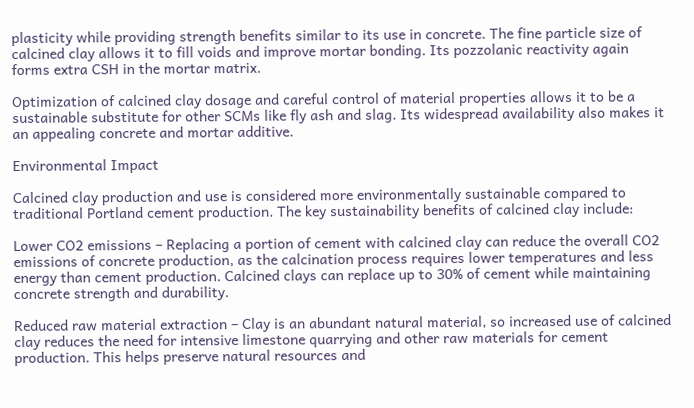plasticity while providing strength benefits similar to its use in concrete. The fine particle size of calcined clay allows it to fill voids and improve mortar bonding. Its pozzolanic reactivity again forms extra CSH in the mortar matrix.

Optimization of calcined clay dosage and careful control of material properties allows it to be a sustainable substitute for other SCMs like fly ash and slag. Its widespread availability also makes it an appealing concrete and mortar additive.

Environmental Impact

Calcined clay production and use is considered more environmentally sustainable compared to traditional Portland cement production. The key sustainability benefits of calcined clay include:

Lower CO2 emissions – Replacing a portion of cement with calcined clay can reduce the overall CO2 emissions of concrete production, as the calcination process requires lower temperatures and less energy than cement production. Calcined clays can replace up to 30% of cement while maintaining concrete strength and durability.

Reduced raw material extraction – Clay is an abundant natural material, so increased use of calcined clay reduces the need for intensive limestone quarrying and other raw materials for cement production. This helps preserve natural resources and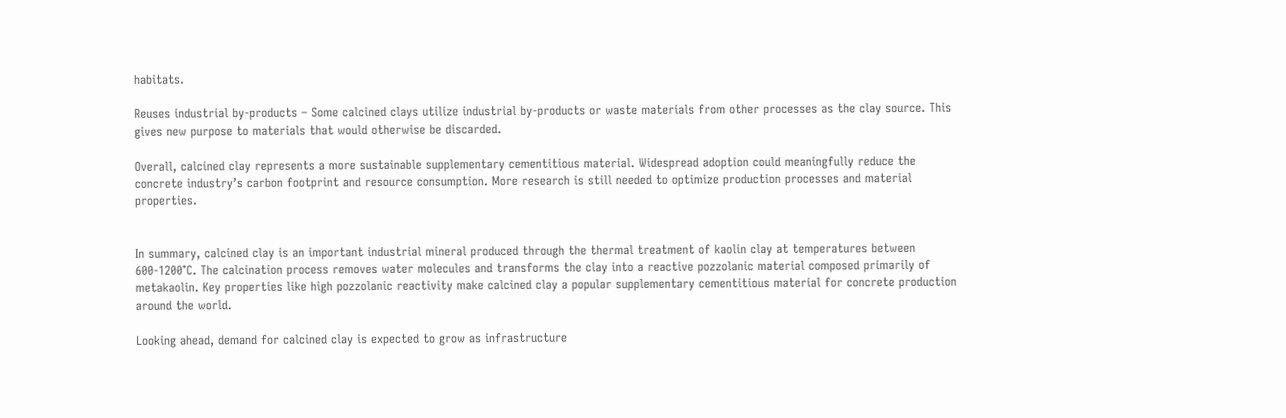habitats.

Reuses industrial by-products – Some calcined clays utilize industrial by-products or waste materials from other processes as the clay source. This gives new purpose to materials that would otherwise be discarded.

Overall, calcined clay represents a more sustainable supplementary cementitious material. Widespread adoption could meaningfully reduce the concrete industry’s carbon footprint and resource consumption. More research is still needed to optimize production processes and material properties.


In summary, calcined clay is an important industrial mineral produced through the thermal treatment of kaolin clay at temperatures between 600-1200°C. The calcination process removes water molecules and transforms the clay into a reactive pozzolanic material composed primarily of metakaolin. Key properties like high pozzolanic reactivity make calcined clay a popular supplementary cementitious material for concrete production around the world.

Looking ahead, demand for calcined clay is expected to grow as infrastructure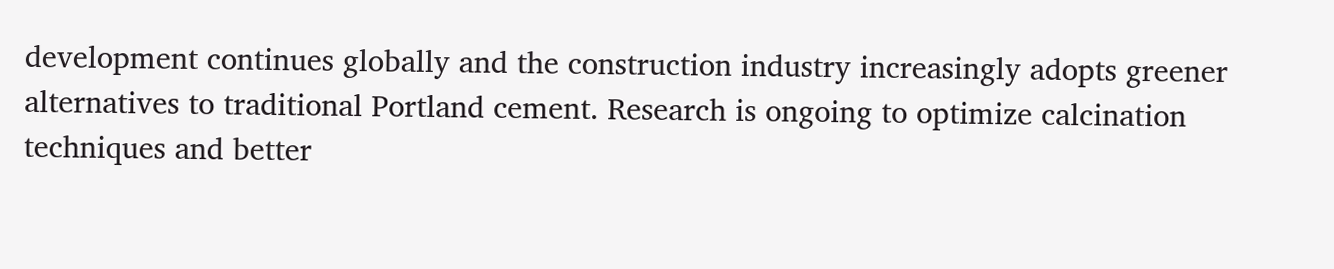development continues globally and the construction industry increasingly adopts greener alternatives to traditional Portland cement. Research is ongoing to optimize calcination techniques and better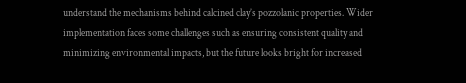understand the mechanisms behind calcined clay’s pozzolanic properties. Wider implementation faces some challenges such as ensuring consistent quality and minimizing environmental impacts, but the future looks bright for increased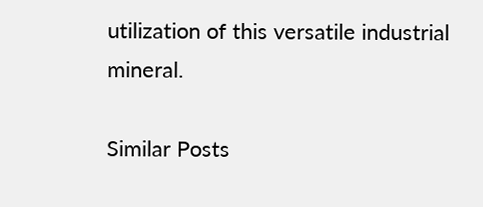utilization of this versatile industrial mineral.

Similar Posts